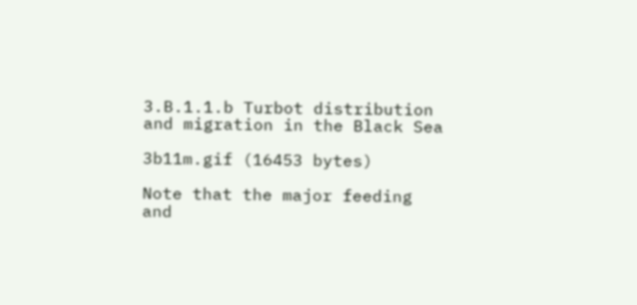3.B.1.1.b Turbot distribution and migration in the Black Sea

3b11m.gif (16453 bytes)

Note that the major feeding and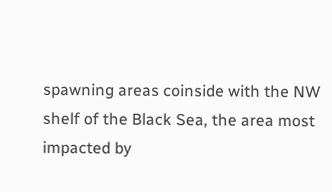spawning areas coinside with the NW shelf of the Black Sea, the area most impacted by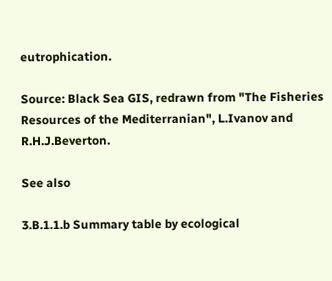eutrophication.

Source: Black Sea GIS, redrawn from "The Fisheries Resources of the Mediterranian", L.Ivanov and R.H.J.Beverton.

See also

3.B.1.1.b Summary table by ecological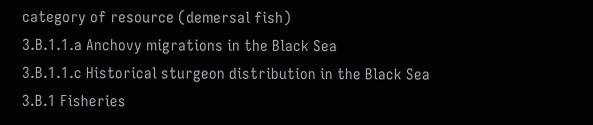category of resource (demersal fish)
3.B.1.1.a Anchovy migrations in the Black Sea
3.B.1.1.c Historical sturgeon distribution in the Black Sea
3.B.1 Fisheries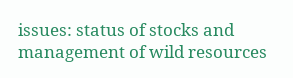issues: status of stocks and management of wild resources